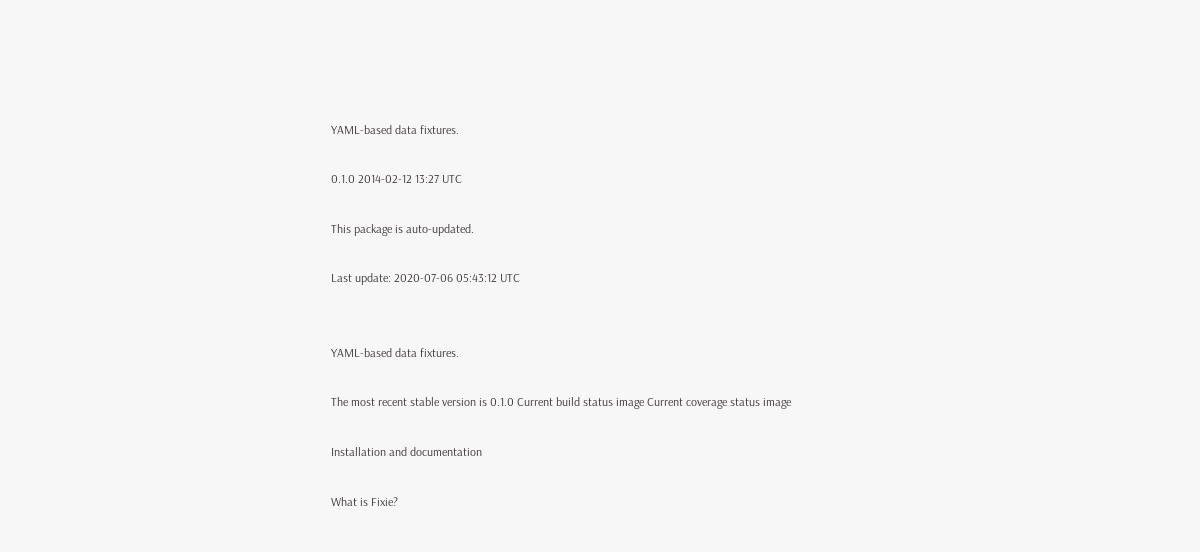YAML-based data fixtures.

0.1.0 2014-02-12 13:27 UTC

This package is auto-updated.

Last update: 2020-07-06 05:43:12 UTC


YAML-based data fixtures.

The most recent stable version is 0.1.0 Current build status image Current coverage status image

Installation and documentation

What is Fixie?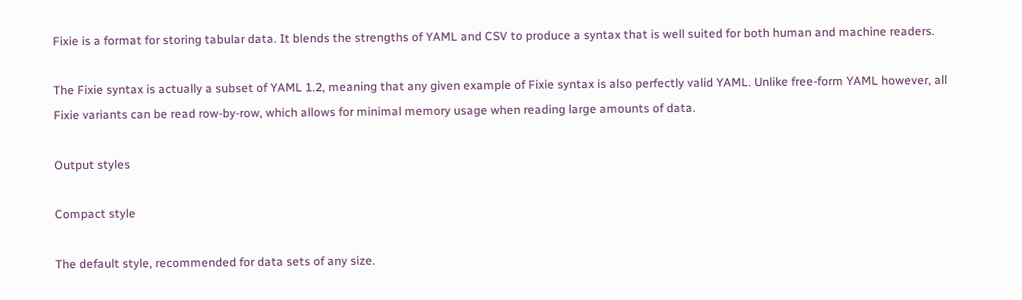Fixie is a format for storing tabular data. It blends the strengths of YAML and CSV to produce a syntax that is well suited for both human and machine readers.

The Fixie syntax is actually a subset of YAML 1.2, meaning that any given example of Fixie syntax is also perfectly valid YAML. Unlike free-form YAML however, all Fixie variants can be read row-by-row, which allows for minimal memory usage when reading large amounts of data.

Output styles

Compact style

The default style, recommended for data sets of any size.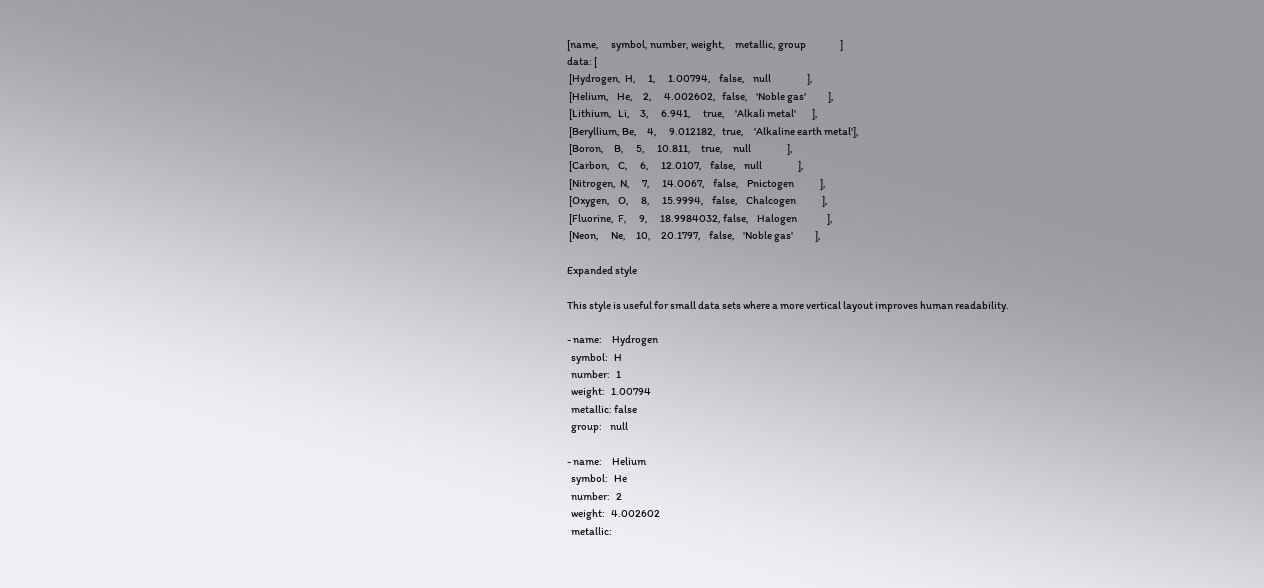[name,      symbol, number, weight,     metallic, group                 ]
data: [
 [Hydrogen,  H,      1,      1.00794,    false,    null                  ],
 [Helium,    He,     2,      4.002602,   false,    'Noble gas'           ],
 [Lithium,   Li,     3,      6.941,      true,     'Alkali metal'        ],
 [Beryllium, Be,     4,      9.012182,   true,     'Alkaline earth metal'],
 [Boron,     B,      5,      10.811,     true,     null                  ],
 [Carbon,    C,      6,      12.0107,    false,    null                  ],
 [Nitrogen,  N,      7,      14.0067,    false,    Pnictogen             ],
 [Oxygen,    O,      8,      15.9994,    false,    Chalcogen             ],
 [Fluorine,  F,      9,      18.9984032, false,    Halogen               ],
 [Neon,      Ne,     10,     20.1797,    false,    'Noble gas'           ],

Expanded style

This style is useful for small data sets where a more vertical layout improves human readability.

- name:     Hydrogen
  symbol:   H
  number:   1
  weight:   1.00794
  metallic: false
  group:    null

- name:     Helium
  symbol:   He
  number:   2
  weight:   4.002602
  metallic: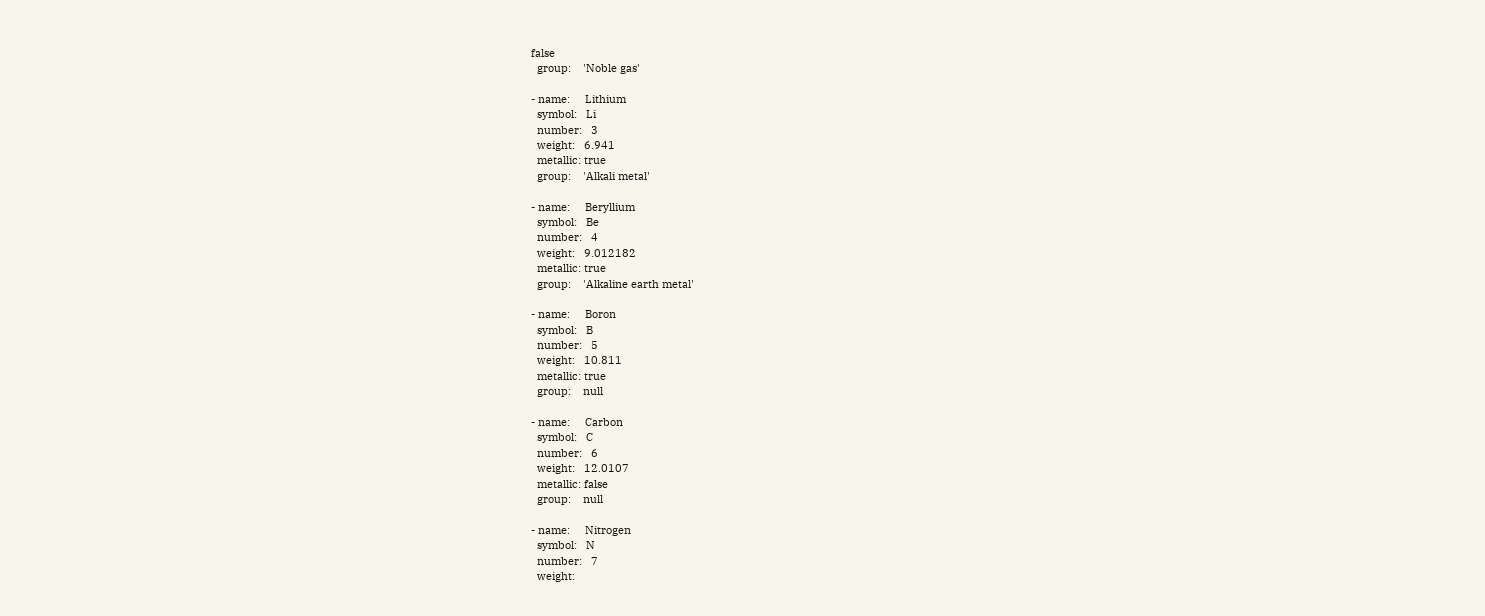false
  group:    'Noble gas'

- name:     Lithium
  symbol:   Li
  number:   3
  weight:   6.941
  metallic: true
  group:    'Alkali metal'

- name:     Beryllium
  symbol:   Be
  number:   4
  weight:   9.012182
  metallic: true
  group:    'Alkaline earth metal'

- name:     Boron
  symbol:   B
  number:   5
  weight:   10.811
  metallic: true
  group:    null

- name:     Carbon
  symbol:   C
  number:   6
  weight:   12.0107
  metallic: false
  group:    null

- name:     Nitrogen
  symbol:   N
  number:   7
  weight: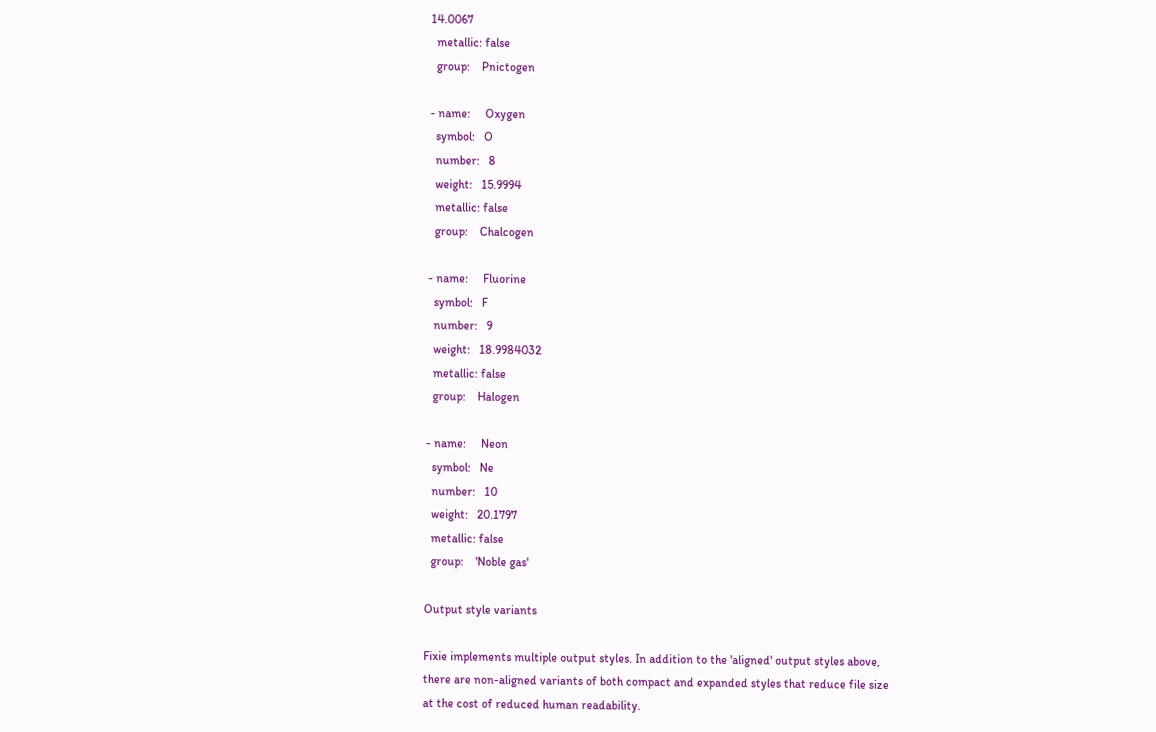14.0067
  metallic: false
  group:    Pnictogen

- name:     Oxygen
  symbol:   O
  number:   8
  weight:   15.9994
  metallic: false
  group:    Chalcogen

- name:     Fluorine
  symbol:   F
  number:   9
  weight:   18.9984032
  metallic: false
  group:    Halogen

- name:     Neon
  symbol:   Ne
  number:   10
  weight:   20.1797
  metallic: false
  group:    'Noble gas'

Output style variants

Fixie implements multiple output styles. In addition to the 'aligned' output styles above, there are non-aligned variants of both compact and expanded styles that reduce file size at the cost of reduced human readability.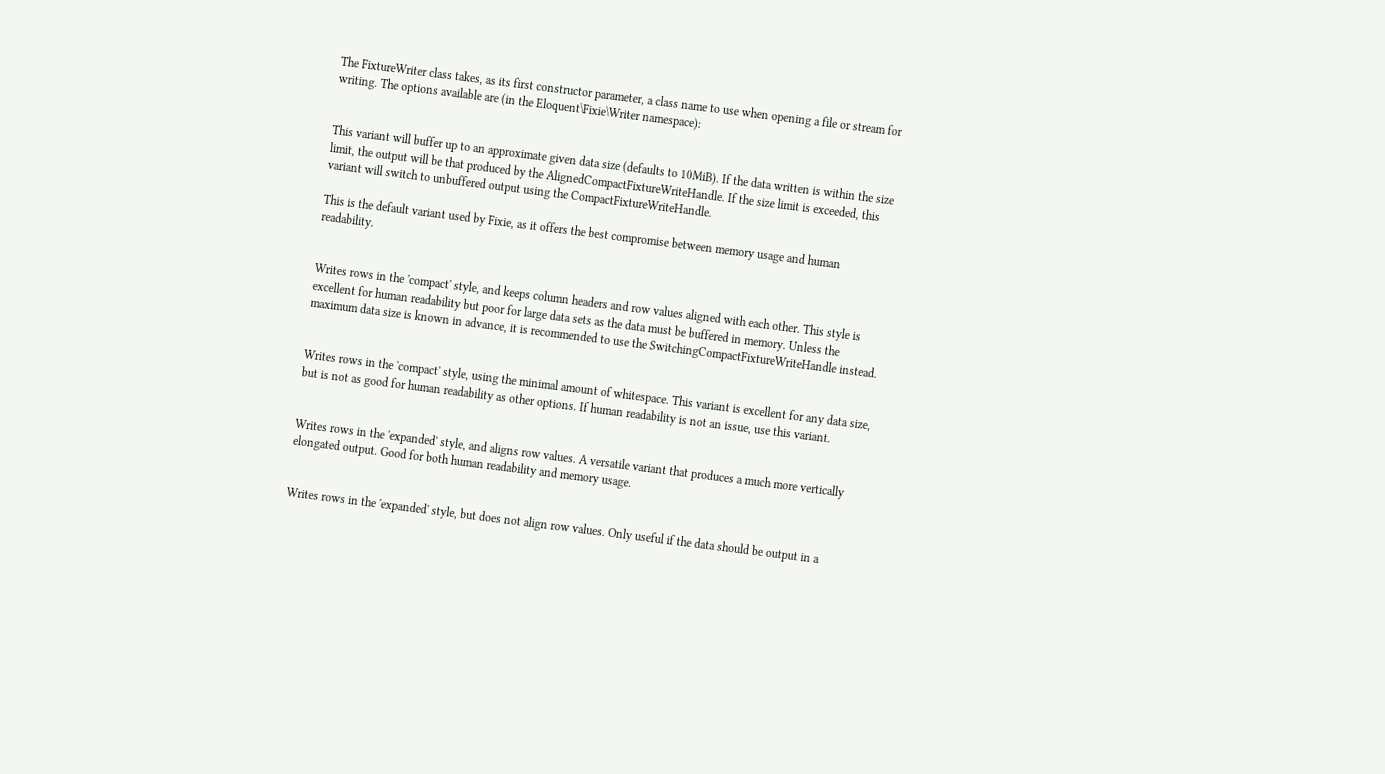The FixtureWriter class takes, as its first constructor parameter, a class name to use when opening a file or stream for writing. The options available are (in the Eloquent\Fixie\Writer namespace):


This variant will buffer up to an approximate given data size (defaults to 10MiB). If the data written is within the size limit, the output will be that produced by the AlignedCompactFixtureWriteHandle. If the size limit is exceeded, this variant will switch to unbuffered output using the CompactFixtureWriteHandle.

This is the default variant used by Fixie, as it offers the best compromise between memory usage and human readability.


Writes rows in the 'compact' style, and keeps column headers and row values aligned with each other. This style is excellent for human readability but poor for large data sets as the data must be buffered in memory. Unless the maximum data size is known in advance, it is recommended to use the SwitchingCompactFixtureWriteHandle instead.


Writes rows in the 'compact' style, using the minimal amount of whitespace. This variant is excellent for any data size, but is not as good for human readability as other options. If human readability is not an issue, use this variant.


Writes rows in the 'expanded' style, and aligns row values. A versatile variant that produces a much more vertically elongated output. Good for both human readability and memory usage.


Writes rows in the 'expanded' style, but does not align row values. Only useful if the data should be output in a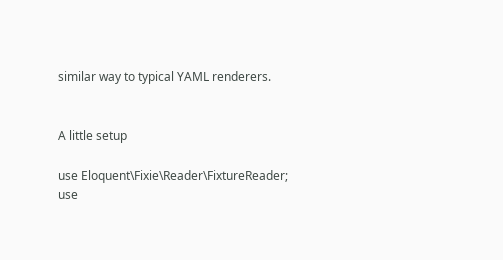similar way to typical YAML renderers.


A little setup

use Eloquent\Fixie\Reader\FixtureReader;
use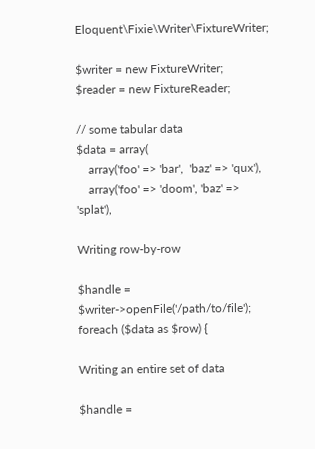Eloquent\Fixie\Writer\FixtureWriter;

$writer = new FixtureWriter;
$reader = new FixtureReader;

// some tabular data
$data = array(
    array('foo' => 'bar',  'baz' => 'qux'),
    array('foo' => 'doom', 'baz' => 'splat'),

Writing row-by-row

$handle = $writer->openFile('/path/to/file');
foreach ($data as $row) {

Writing an entire set of data

$handle =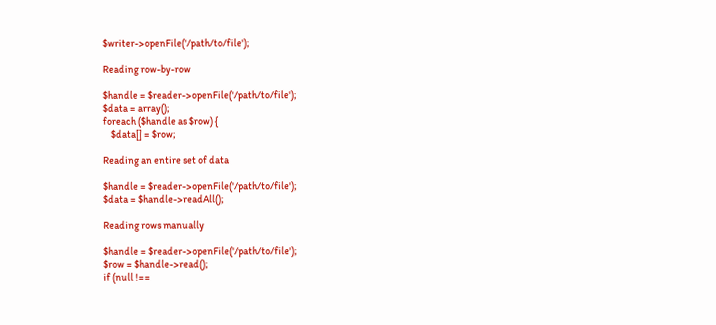$writer->openFile('/path/to/file');

Reading row-by-row

$handle = $reader->openFile('/path/to/file');
$data = array();
foreach ($handle as $row) {
    $data[] = $row;

Reading an entire set of data

$handle = $reader->openFile('/path/to/file');
$data = $handle->readAll();

Reading rows manually

$handle = $reader->openFile('/path/to/file');
$row = $handle->read();
if (null !==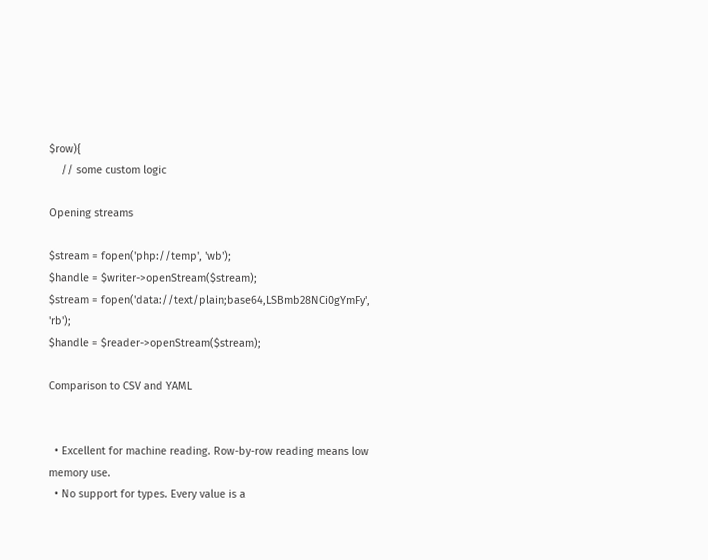$row){
    // some custom logic

Opening streams

$stream = fopen('php://temp', 'wb');
$handle = $writer->openStream($stream);
$stream = fopen('data://text/plain;base64,LSBmb28NCi0gYmFy', 'rb');
$handle = $reader->openStream($stream);

Comparison to CSV and YAML


  • Excellent for machine reading. Row-by-row reading means low memory use.
  • No support for types. Every value is a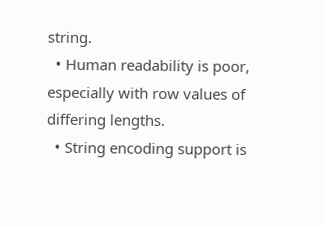string.
  • Human readability is poor, especially with row values of differing lengths.
  • String encoding support is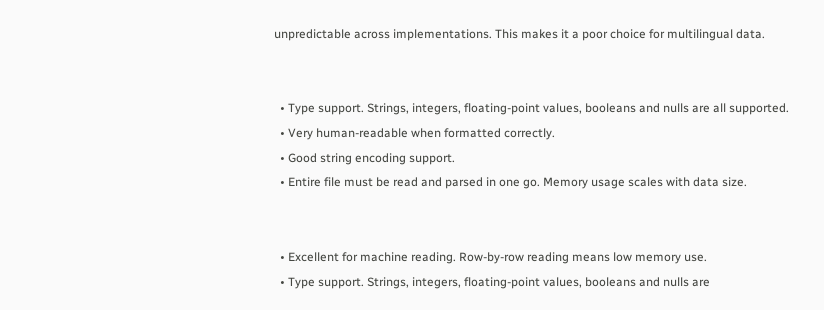unpredictable across implementations. This makes it a poor choice for multilingual data.


  • Type support. Strings, integers, floating-point values, booleans and nulls are all supported.
  • Very human-readable when formatted correctly.
  • Good string encoding support.
  • Entire file must be read and parsed in one go. Memory usage scales with data size.


  • Excellent for machine reading. Row-by-row reading means low memory use.
  • Type support. Strings, integers, floating-point values, booleans and nulls are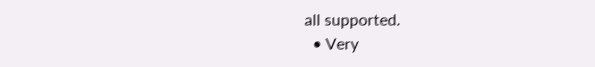all supported.
  • Very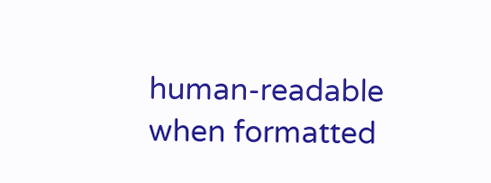human-readable when formatted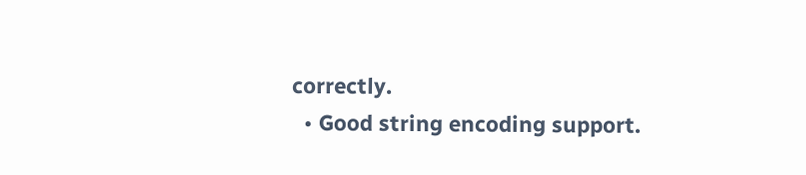correctly.
  • Good string encoding support.